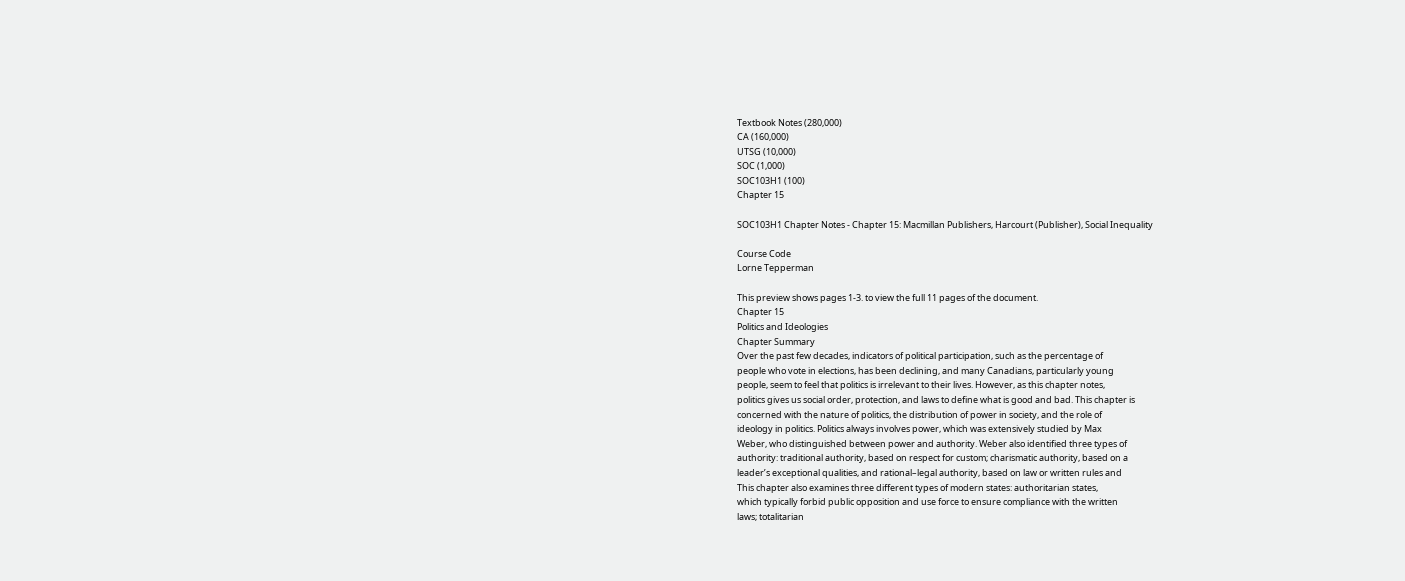Textbook Notes (280,000)
CA (160,000)
UTSG (10,000)
SOC (1,000)
SOC103H1 (100)
Chapter 15

SOC103H1 Chapter Notes - Chapter 15: Macmillan Publishers, Harcourt (Publisher), Social Inequality

Course Code
Lorne Tepperman

This preview shows pages 1-3. to view the full 11 pages of the document.
Chapter 15
Politics and Ideologies
Chapter Summary
Over the past few decades, indicators of political participation, such as the percentage of
people who vote in elections, has been declining, and many Canadians, particularly young
people, seem to feel that politics is irrelevant to their lives. However, as this chapter notes,
politics gives us social order, protection, and laws to define what is good and bad. This chapter is
concerned with the nature of politics, the distribution of power in society, and the role of
ideology in politics. Politics always involves power, which was extensively studied by Max
Weber, who distinguished between power and authority. Weber also identified three types of
authority: traditional authority, based on respect for custom; charismatic authority, based on a
leader’s exceptional qualities, and rational–legal authority, based on law or written rules and
This chapter also examines three different types of modern states: authoritarian states,
which typically forbid public opposition and use force to ensure compliance with the written
laws; totalitarian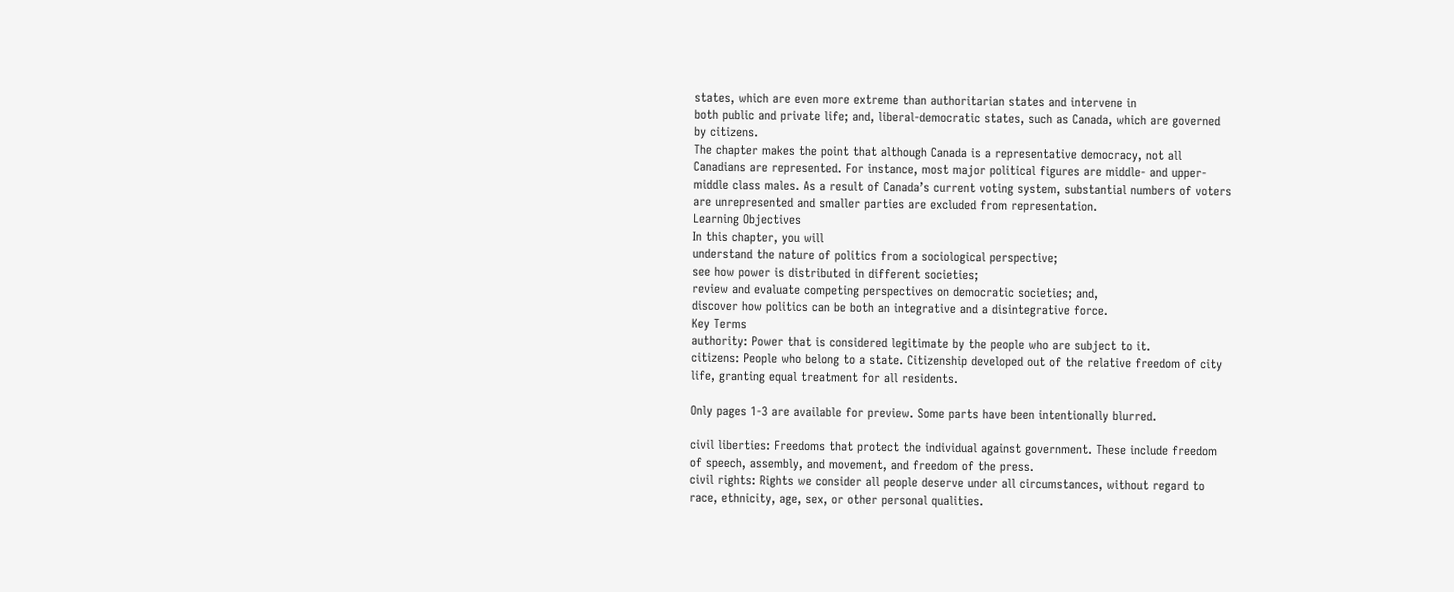states, which are even more extreme than authoritarian states and intervene in
both public and private life; and, liberal-democratic states, such as Canada, which are governed
by citizens.
The chapter makes the point that although Canada is a representative democracy, not all
Canadians are represented. For instance, most major political figures are middle- and upper-
middle class males. As a result of Canada’s current voting system, substantial numbers of voters
are unrepresented and smaller parties are excluded from representation.
Learning Objectives
In this chapter, you will
understand the nature of politics from a sociological perspective;
see how power is distributed in different societies;
review and evaluate competing perspectives on democratic societies; and,
discover how politics can be both an integrative and a disintegrative force.
Key Terms
authority: Power that is considered legitimate by the people who are subject to it.
citizens: People who belong to a state. Citizenship developed out of the relative freedom of city
life, granting equal treatment for all residents.

Only pages 1-3 are available for preview. Some parts have been intentionally blurred.

civil liberties: Freedoms that protect the individual against government. These include freedom
of speech, assembly, and movement, and freedom of the press.
civil rights: Rights we consider all people deserve under all circumstances, without regard to
race, ethnicity, age, sex, or other personal qualities.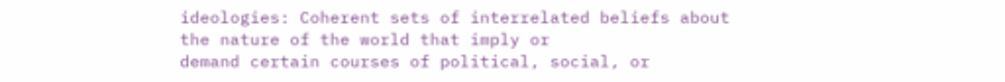ideologies: Coherent sets of interrelated beliefs about the nature of the world that imply or
demand certain courses of political, social, or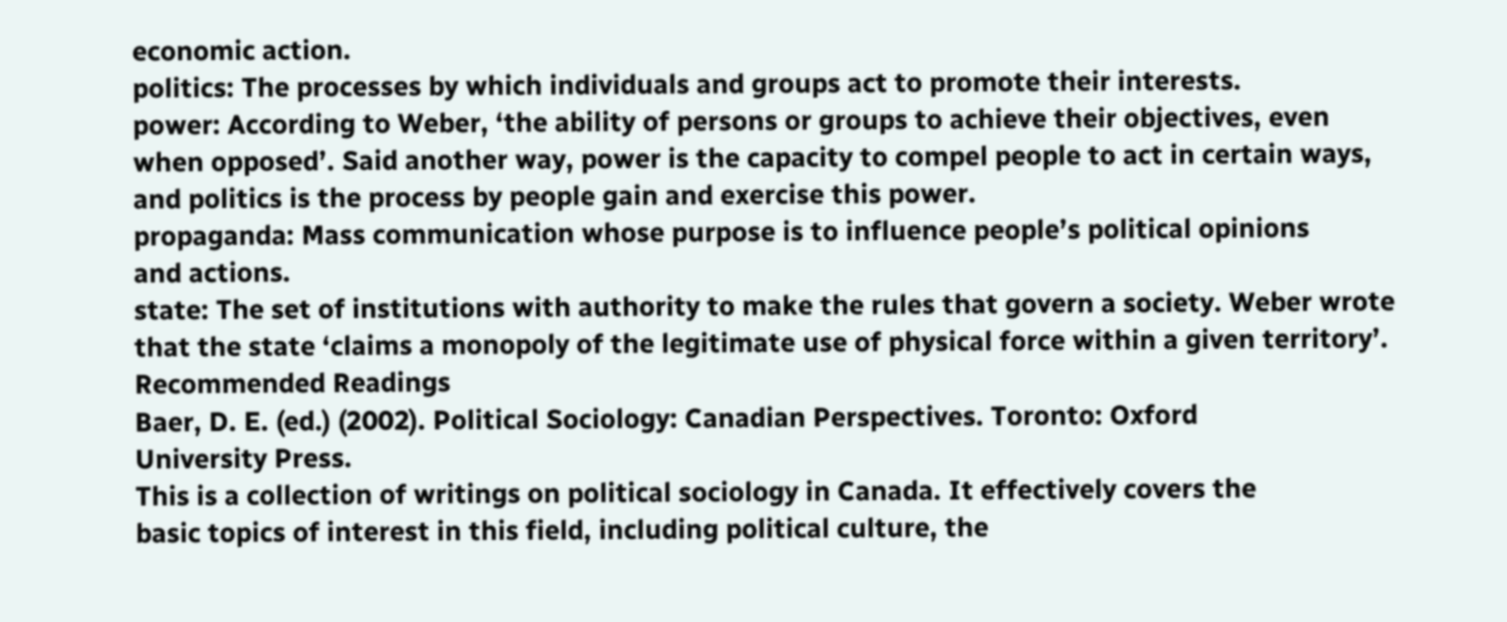economic action.
politics: The processes by which individuals and groups act to promote their interests.
power: According to Weber, ‘the ability of persons or groups to achieve their objectives, even
when opposed’. Said another way, power is the capacity to compel people to act in certain ways,
and politics is the process by people gain and exercise this power.
propaganda: Mass communication whose purpose is to influence people’s political opinions
and actions.
state: The set of institutions with authority to make the rules that govern a society. Weber wrote
that the state ‘claims a monopoly of the legitimate use of physical force within a given territory’.
Recommended Readings
Baer, D. E. (ed.) (2002). Political Sociology: Canadian Perspectives. Toronto: Oxford
University Press.
This is a collection of writings on political sociology in Canada. It effectively covers the
basic topics of interest in this field, including political culture, the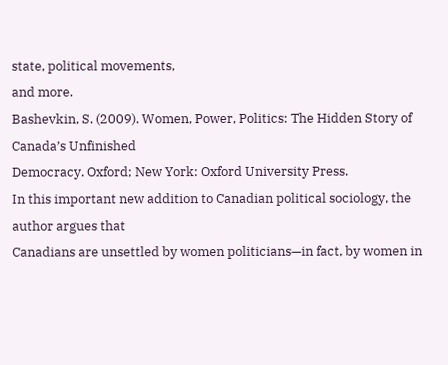state, political movements,
and more.
Bashevkin, S. (2009). Women, Power, Politics: The Hidden Story of Canada’s Unfinished
Democracy. Oxford; New York: Oxford University Press.
In this important new addition to Canadian political sociology, the author argues that
Canadians are unsettled by women politicians—in fact, by women in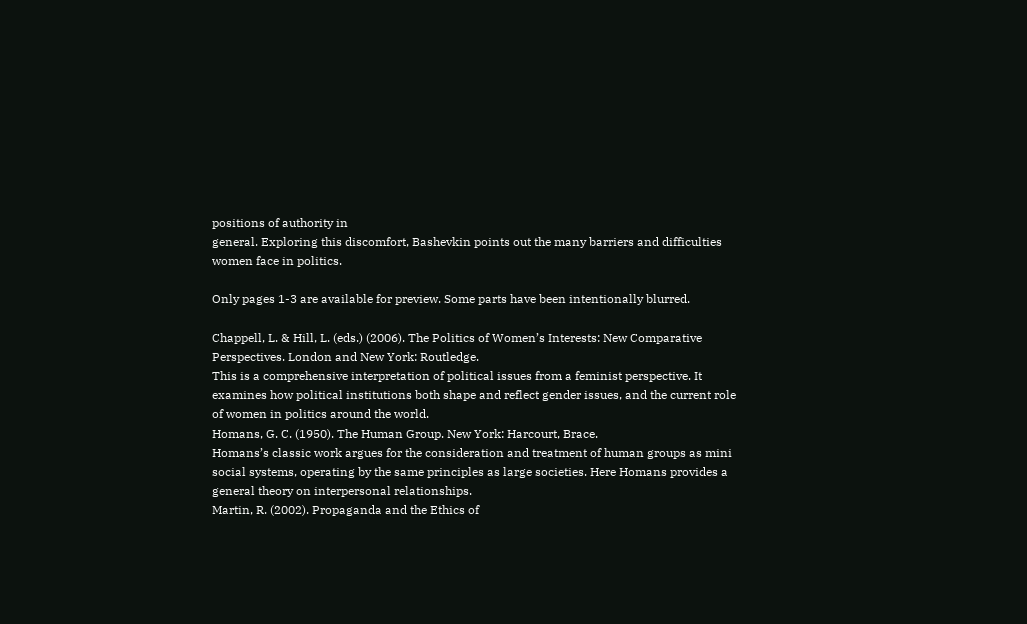positions of authority in
general. Exploring this discomfort, Bashevkin points out the many barriers and difficulties
women face in politics.

Only pages 1-3 are available for preview. Some parts have been intentionally blurred.

Chappell, L. & Hill, L. (eds.) (2006). The Politics of Women’s Interests: New Comparative
Perspectives. London and New York: Routledge.
This is a comprehensive interpretation of political issues from a feminist perspective. It
examines how political institutions both shape and reflect gender issues, and the current role
of women in politics around the world.
Homans, G. C. (1950). The Human Group. New York: Harcourt, Brace.
Homans’s classic work argues for the consideration and treatment of human groups as mini
social systems, operating by the same principles as large societies. Here Homans provides a
general theory on interpersonal relationships.
Martin, R. (2002). Propaganda and the Ethics of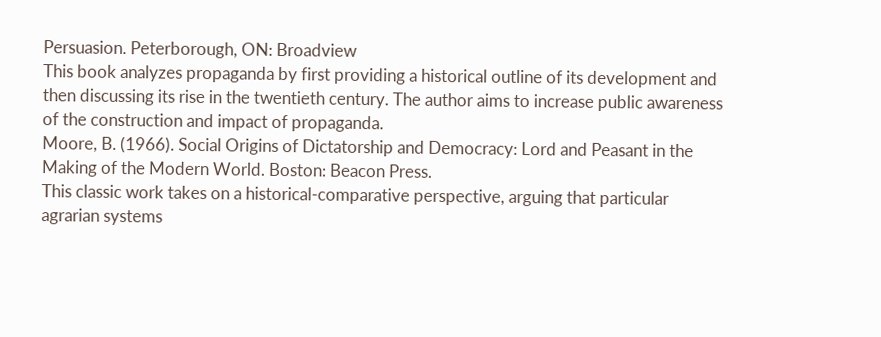Persuasion. Peterborough, ON: Broadview
This book analyzes propaganda by first providing a historical outline of its development and
then discussing its rise in the twentieth century. The author aims to increase public awareness
of the construction and impact of propaganda.
Moore, B. (1966). Social Origins of Dictatorship and Democracy: Lord and Peasant in the
Making of the Modern World. Boston: Beacon Press.
This classic work takes on a historical-comparative perspective, arguing that particular
agrarian systems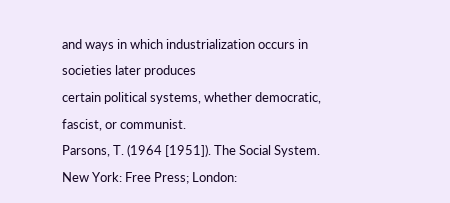and ways in which industrialization occurs in societies later produces
certain political systems, whether democratic, fascist, or communist.
Parsons, T. (1964 [1951]). The Social System. New York: Free Press; London: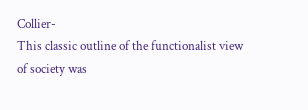Collier-
This classic outline of the functionalist view of society was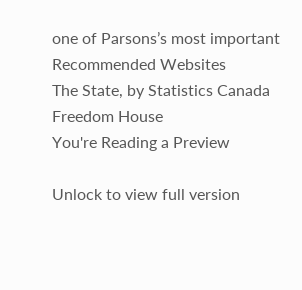one of Parsons’s most important
Recommended Websites
The State, by Statistics Canada
Freedom House
You're Reading a Preview

Unlock to view full version